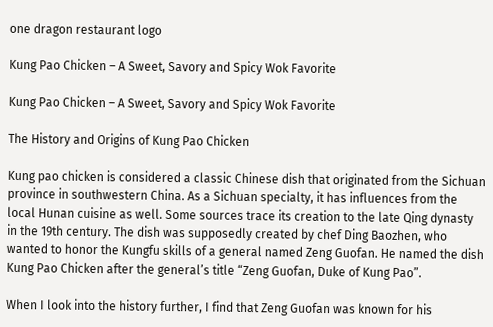one dragon restaurant logo

Kung Pao Chicken – A Sweet, Savory and Spicy Wok Favorite

Kung Pao Chicken – A Sweet, Savory and Spicy Wok Favorite

The History and Origins of Kung Pao Chicken

Kung pao chicken is considered a classic Chinese dish that originated from the Sichuan province in southwestern China. As a Sichuan specialty, it has influences from the local Hunan cuisine as well. Some sources trace its creation to the late Qing dynasty in the 19th century. The dish was supposedly created by chef Ding Baozhen, who wanted to honor the Kungfu skills of a general named Zeng Guofan. He named the dish Kung Pao Chicken after the general’s title “Zeng Guofan, Duke of Kung Pao”.

When I look into the history further, I find that Zeng Guofan was known for his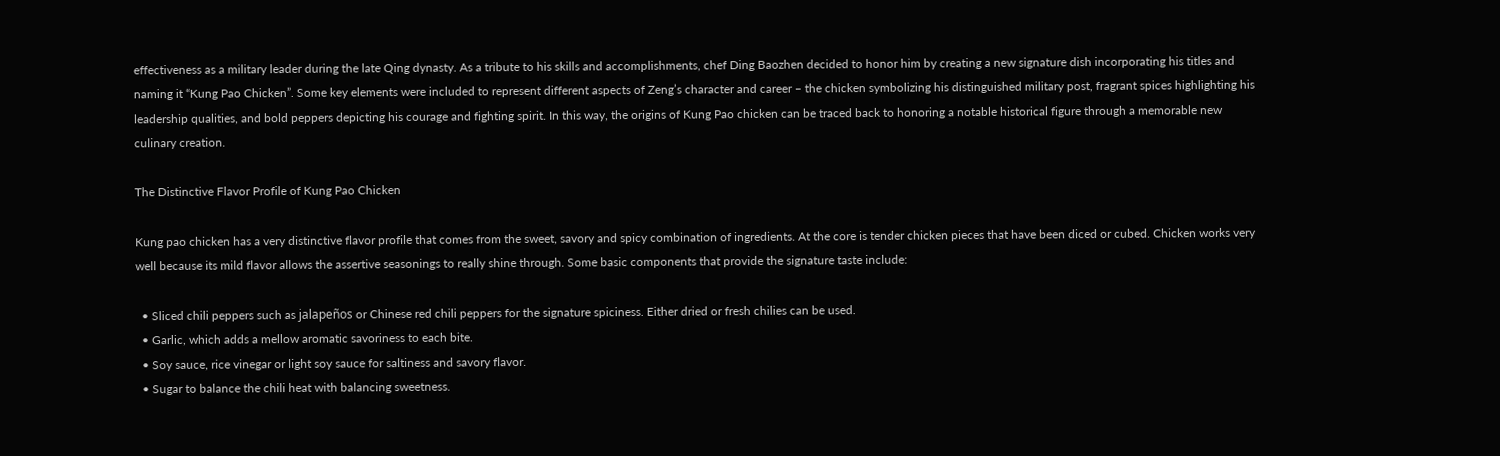effectiveness as a military leader during the late Qing dynasty. As a tribute to his skills and accomplishments, chef Ding Baozhen decided to honor him by creating a new signature dish incorporating his titles and naming it “Kung Pao Chicken”. Some key elements were included to represent different aspects of Zeng’s character and career – the chicken symbolizing his distinguished military post, fragrant spices highlighting his leadership qualities, and bold peppers depicting his courage and fighting spirit. In this way, the origins of Kung Pao chicken can be traced back to honoring a notable historical figure through a memorable new culinary creation.

The Distinctive Flavor Profile of Kung Pao Chicken

Kung pao chicken has a very distinctive flavor profile that comes from the sweet, savory and spicy combination of ingredients. At the core is tender chicken pieces that have been diced or cubed. Chicken works very well because its mild flavor allows the assertive seasonings to really shine through. Some basic components that provide the signature taste include:

  • Sliced chili peppers such as jalapeños or Chinese red chili peppers for the signature spiciness. Either dried or fresh chilies can be used.
  • Garlic, which adds a mellow aromatic savoriness to each bite.
  • Soy sauce, rice vinegar or light soy sauce for saltiness and savory flavor.
  • Sugar to balance the chili heat with balancing sweetness.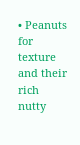• Peanuts for texture and their rich nutty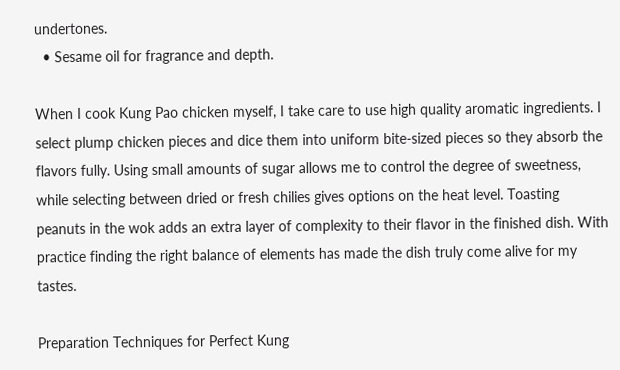undertones.
  • Sesame oil for fragrance and depth.

When I cook Kung Pao chicken myself, I take care to use high quality aromatic ingredients. I select plump chicken pieces and dice them into uniform bite-sized pieces so they absorb the flavors fully. Using small amounts of sugar allows me to control the degree of sweetness, while selecting between dried or fresh chilies gives options on the heat level. Toasting peanuts in the wok adds an extra layer of complexity to their flavor in the finished dish. With practice finding the right balance of elements has made the dish truly come alive for my tastes.

Preparation Techniques for Perfect Kung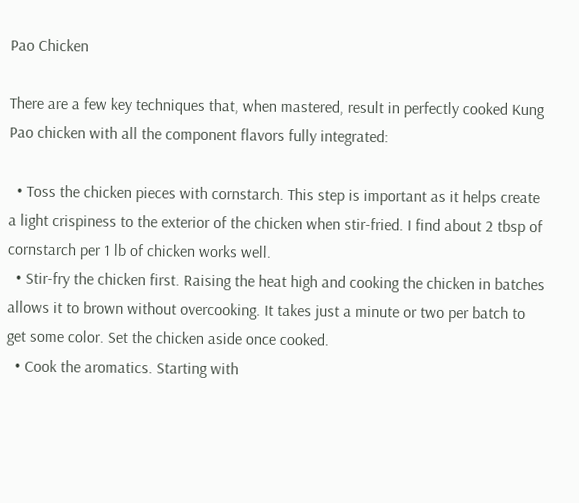Pao Chicken

There are a few key techniques that, when mastered, result in perfectly cooked Kung Pao chicken with all the component flavors fully integrated:

  • Toss the chicken pieces with cornstarch. This step is important as it helps create a light crispiness to the exterior of the chicken when stir-fried. I find about 2 tbsp of cornstarch per 1 lb of chicken works well.
  • Stir-fry the chicken first. Raising the heat high and cooking the chicken in batches allows it to brown without overcooking. It takes just a minute or two per batch to get some color. Set the chicken aside once cooked.
  • Cook the aromatics. Starting with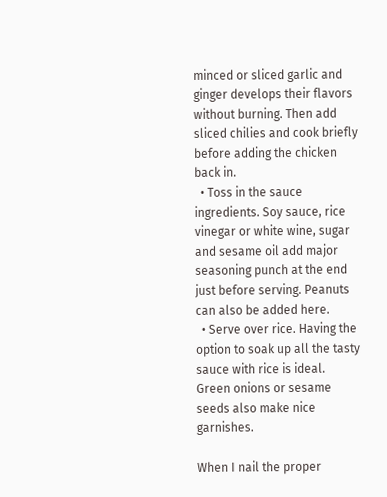minced or sliced garlic and ginger develops their flavors without burning. Then add sliced chilies and cook briefly before adding the chicken back in.
  • Toss in the sauce ingredients. Soy sauce, rice vinegar or white wine, sugar and sesame oil add major seasoning punch at the end just before serving. Peanuts can also be added here.
  • Serve over rice. Having the option to soak up all the tasty sauce with rice is ideal. Green onions or sesame seeds also make nice garnishes.

When I nail the proper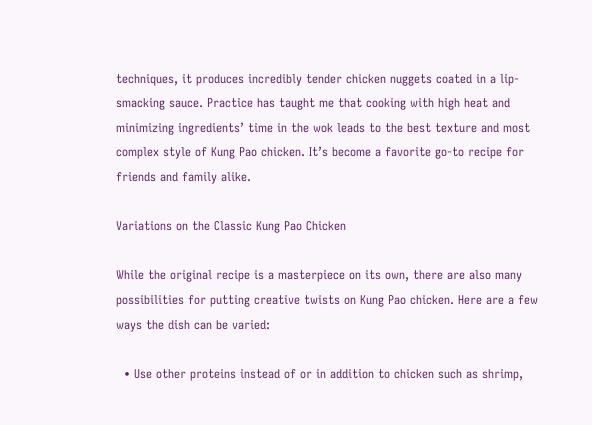techniques, it produces incredibly tender chicken nuggets coated in a lip-smacking sauce. Practice has taught me that cooking with high heat and minimizing ingredients’ time in the wok leads to the best texture and most complex style of Kung Pao chicken. It’s become a favorite go-to recipe for friends and family alike.

Variations on the Classic Kung Pao Chicken

While the original recipe is a masterpiece on its own, there are also many possibilities for putting creative twists on Kung Pao chicken. Here are a few ways the dish can be varied:

  • Use other proteins instead of or in addition to chicken such as shrimp,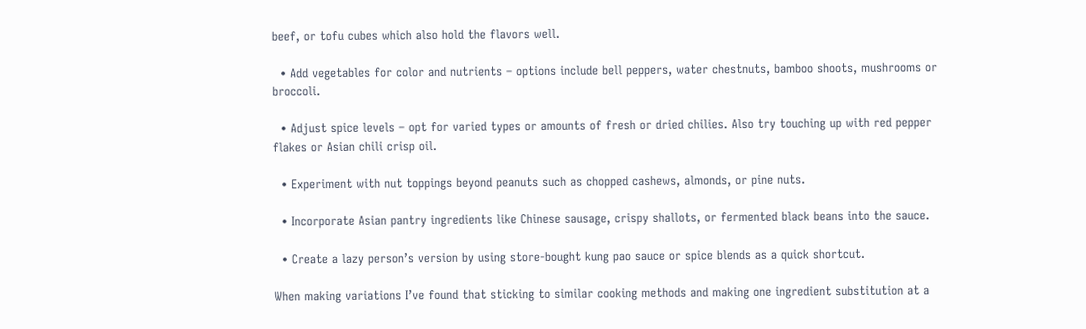beef, or tofu cubes which also hold the flavors well.

  • Add vegetables for color and nutrients – options include bell peppers, water chestnuts, bamboo shoots, mushrooms or broccoli.

  • Adjust spice levels – opt for varied types or amounts of fresh or dried chilies. Also try touching up with red pepper flakes or Asian chili crisp oil.

  • Experiment with nut toppings beyond peanuts such as chopped cashews, almonds, or pine nuts.

  • Incorporate Asian pantry ingredients like Chinese sausage, crispy shallots, or fermented black beans into the sauce.

  • Create a lazy person’s version by using store-bought kung pao sauce or spice blends as a quick shortcut.

When making variations I’ve found that sticking to similar cooking methods and making one ingredient substitution at a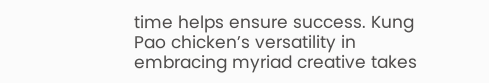time helps ensure success. Kung Pao chicken’s versatility in embracing myriad creative takes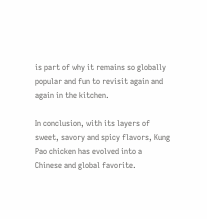is part of why it remains so globally popular and fun to revisit again and again in the kitchen.

In conclusion, with its layers of sweet, savory and spicy flavors, Kung Pao chicken has evolved into a Chinese and global favorite.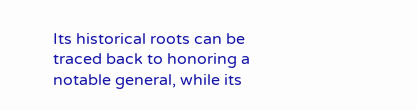Its historical roots can be traced back to honoring a notable general, while its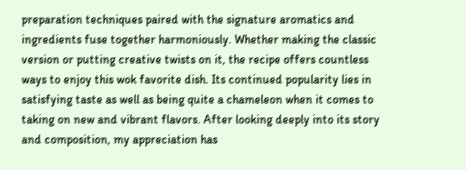preparation techniques paired with the signature aromatics and ingredients fuse together harmoniously. Whether making the classic version or putting creative twists on it, the recipe offers countless ways to enjoy this wok favorite dish. Its continued popularity lies in satisfying taste as well as being quite a chameleon when it comes to taking on new and vibrant flavors. After looking deeply into its story and composition, my appreciation has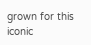grown for this iconic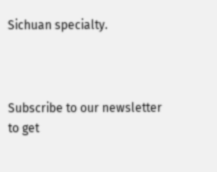Sichuan specialty.



Subscribe to our newsletter to get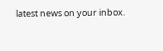latest news on your inbox.